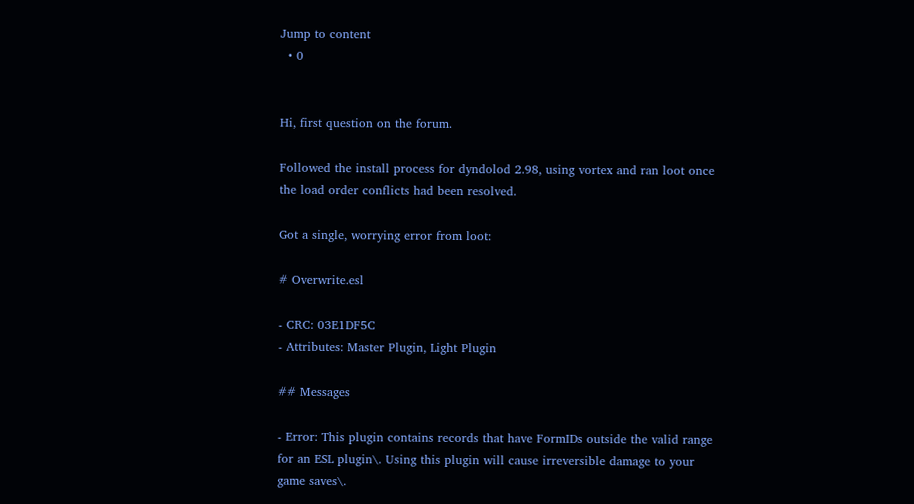Jump to content
  • 0


Hi, first question on the forum.

Followed the install process for dyndolod 2.98, using vortex and ran loot once the load order conflicts had been resolved.

Got a single, worrying error from loot:

# Overwrite.esl

- CRC: 03E1DF5C
- Attributes: Master Plugin, Light Plugin

## Messages

- Error: This plugin contains records that have FormIDs outside the valid range for an ESL plugin\. Using this plugin will cause irreversible damage to your game saves\.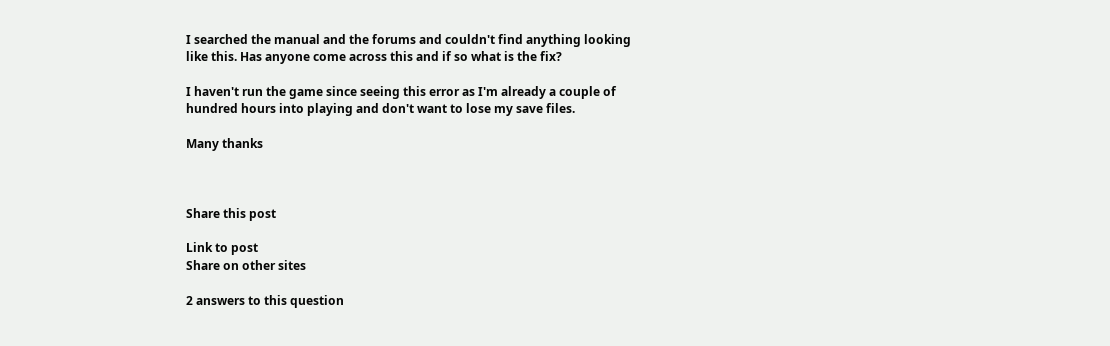I searched the manual and the forums and couldn't find anything looking like this. Has anyone come across this and if so what is the fix?

I haven't run the game since seeing this error as I'm already a couple of hundred hours into playing and don't want to lose my save files.

Many thanks



Share this post

Link to post
Share on other sites

2 answers to this question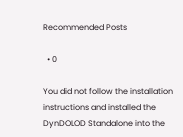Recommended Posts

  • 0

You did not follow the installation instructions and installed the DynDOLOD Standalone into the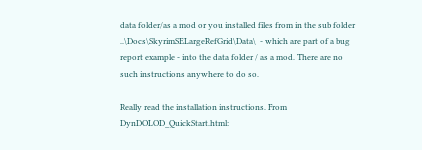data folder/as a mod or you installed files from in the sub folder ..\Docs\SkyrimSELargeRefGrid\Data\  - which are part of a bug report example - into the data folder / as a mod. There are no such instructions anywhere to do so.

Really read the installation instructions. From DynDOLOD_QuickStart.html: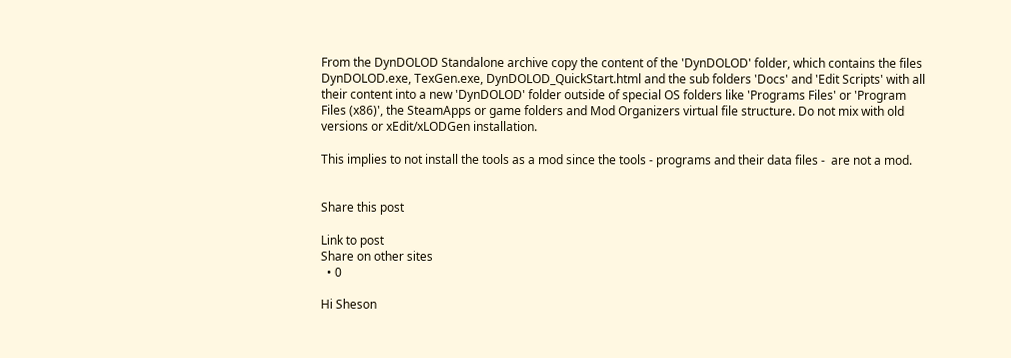From the DynDOLOD Standalone archive copy the content of the 'DynDOLOD' folder, which contains the files DynDOLOD.exe, TexGen.exe, DynDOLOD_QuickStart.html and the sub folders 'Docs' and 'Edit Scripts' with all their content into a new 'DynDOLOD' folder outside of special OS folders like 'Programs Files' or 'Program Files (x86)', the SteamApps or game folders and Mod Organizers virtual file structure. Do not mix with old versions or xEdit/xLODGen installation.

This implies to not install the tools as a mod since the tools - programs and their data files -  are not a mod.


Share this post

Link to post
Share on other sites
  • 0

Hi Sheson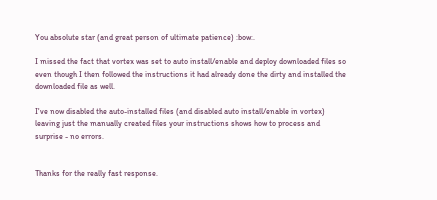You absolute star (and great person of ultimate patience) :bow:.

I missed the fact that vortex was set to auto install/enable and deploy downloaded files so even though I then followed the instructions it had already done the dirty and installed the downloaded file as well.

I've now disabled the auto-installed files (and disabled auto install/enable in vortex) leaving just the manually created files your instructions shows how to process and surprise - no errors.


Thanks for the really fast response.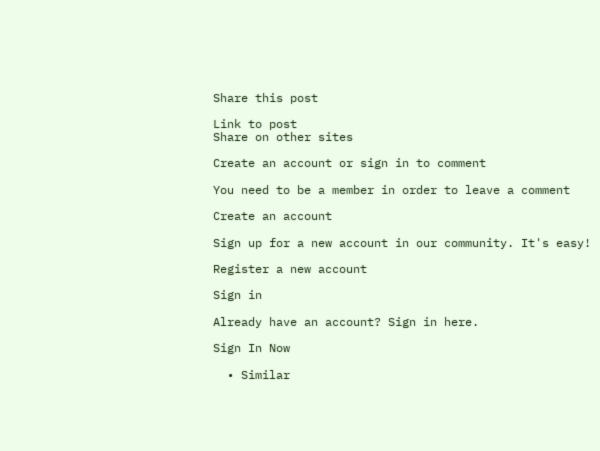Share this post

Link to post
Share on other sites

Create an account or sign in to comment

You need to be a member in order to leave a comment

Create an account

Sign up for a new account in our community. It's easy!

Register a new account

Sign in

Already have an account? Sign in here.

Sign In Now

  • Similar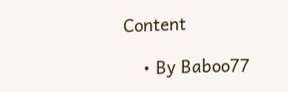Content

    • By Baboo77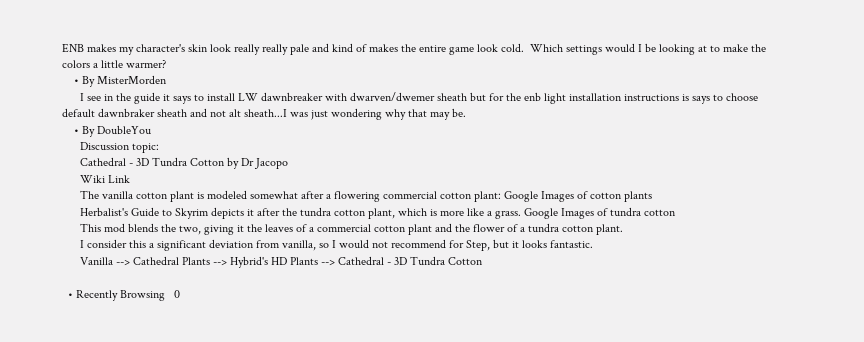ENB makes my character's skin look really really pale and kind of makes the entire game look cold.  Which settings would I be looking at to make the colors a little warmer?
    • By MisterMorden
      I see in the guide it says to install LW dawnbreaker with dwarven/dwemer sheath but for the enb light installation instructions is says to choose default dawnbraker sheath and not alt sheath...I was just wondering why that may be.
    • By DoubleYou
      Discussion topic:
      Cathedral - 3D Tundra Cotton by Dr Jacopo
      Wiki Link
      The vanilla cotton plant is modeled somewhat after a flowering commercial cotton plant: Google Images of cotton plants
      Herbalist's Guide to Skyrim depicts it after the tundra cotton plant, which is more like a grass. Google Images of tundra cotton
      This mod blends the two, giving it the leaves of a commercial cotton plant and the flower of a tundra cotton plant.
      I consider this a significant deviation from vanilla, so I would not recommend for Step, but it looks fantastic.
      Vanilla --> Cathedral Plants --> Hybrid's HD Plants --> Cathedral - 3D Tundra Cotton

  • Recently Browsing   0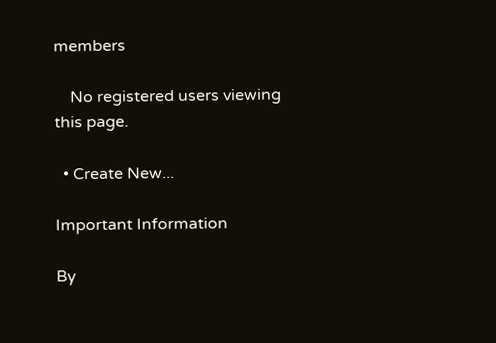members

    No registered users viewing this page.

  • Create New...

Important Information

By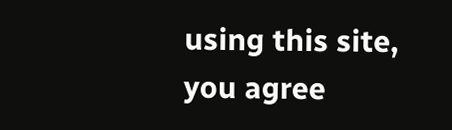using this site, you agree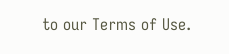to our Terms of Use.